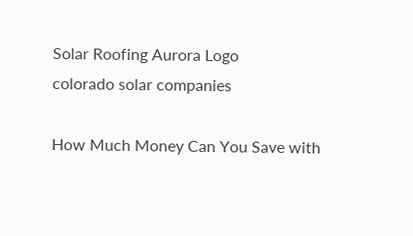Solar Roofing Aurora Logo
colorado solar companies

How Much Money Can You Save with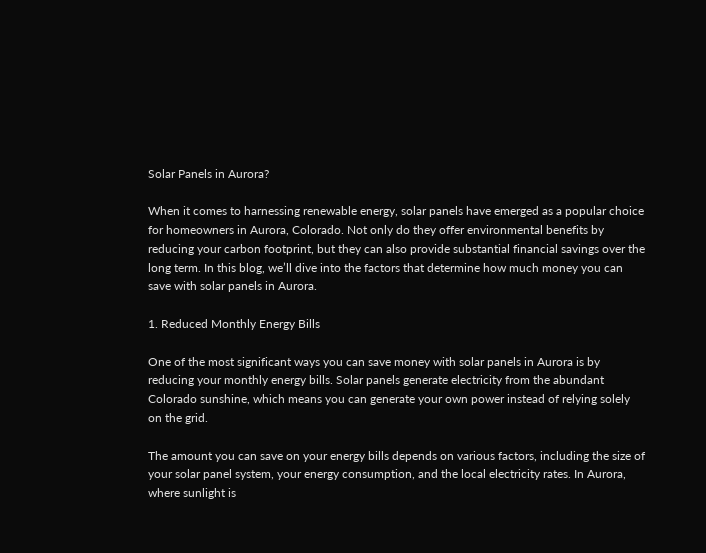Solar Panels in Aurora?

When it comes to harnessing renewable energy, solar panels have emerged as a popular choice for homeowners in Aurora, Colorado. Not only do they offer environmental benefits by reducing your carbon footprint, but they can also provide substantial financial savings over the long term. In this blog, we’ll dive into the factors that determine how much money you can save with solar panels in Aurora.

1. Reduced Monthly Energy Bills

One of the most significant ways you can save money with solar panels in Aurora is by reducing your monthly energy bills. Solar panels generate electricity from the abundant Colorado sunshine, which means you can generate your own power instead of relying solely on the grid.

The amount you can save on your energy bills depends on various factors, including the size of your solar panel system, your energy consumption, and the local electricity rates. In Aurora, where sunlight is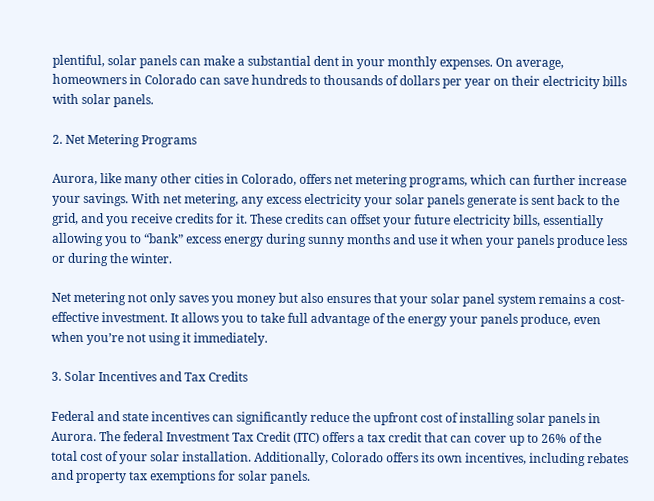plentiful, solar panels can make a substantial dent in your monthly expenses. On average, homeowners in Colorado can save hundreds to thousands of dollars per year on their electricity bills with solar panels.

2. Net Metering Programs

Aurora, like many other cities in Colorado, offers net metering programs, which can further increase your savings. With net metering, any excess electricity your solar panels generate is sent back to the grid, and you receive credits for it. These credits can offset your future electricity bills, essentially allowing you to “bank” excess energy during sunny months and use it when your panels produce less or during the winter.

Net metering not only saves you money but also ensures that your solar panel system remains a cost-effective investment. It allows you to take full advantage of the energy your panels produce, even when you’re not using it immediately.

3. Solar Incentives and Tax Credits

Federal and state incentives can significantly reduce the upfront cost of installing solar panels in Aurora. The federal Investment Tax Credit (ITC) offers a tax credit that can cover up to 26% of the total cost of your solar installation. Additionally, Colorado offers its own incentives, including rebates and property tax exemptions for solar panels.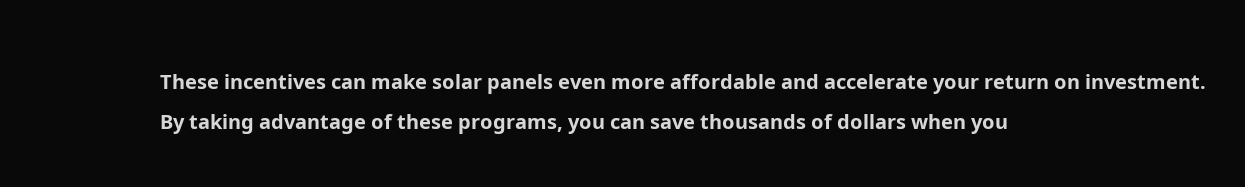These incentives can make solar panels even more affordable and accelerate your return on investment. By taking advantage of these programs, you can save thousands of dollars when you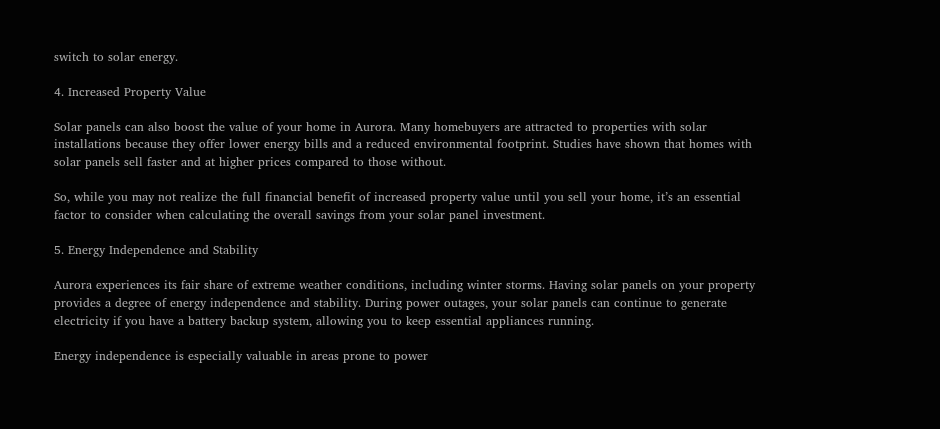switch to solar energy.

4. Increased Property Value

Solar panels can also boost the value of your home in Aurora. Many homebuyers are attracted to properties with solar installations because they offer lower energy bills and a reduced environmental footprint. Studies have shown that homes with solar panels sell faster and at higher prices compared to those without.

So, while you may not realize the full financial benefit of increased property value until you sell your home, it’s an essential factor to consider when calculating the overall savings from your solar panel investment.

5. Energy Independence and Stability

Aurora experiences its fair share of extreme weather conditions, including winter storms. Having solar panels on your property provides a degree of energy independence and stability. During power outages, your solar panels can continue to generate electricity if you have a battery backup system, allowing you to keep essential appliances running.

Energy independence is especially valuable in areas prone to power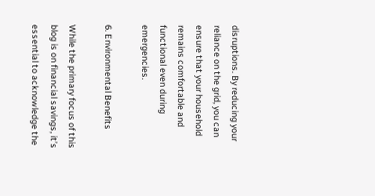disruptions. By reducing your reliance on the grid, you can ensure that your household remains comfortable and functional even during emergencies.

6. Environmental Benefits

While the primary focus of this blog is on financial savings, it’s essential to acknowledge the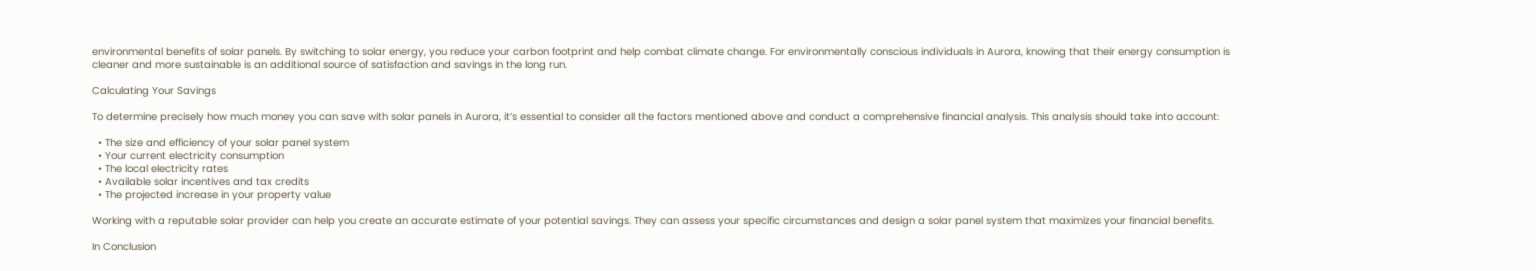environmental benefits of solar panels. By switching to solar energy, you reduce your carbon footprint and help combat climate change. For environmentally conscious individuals in Aurora, knowing that their energy consumption is cleaner and more sustainable is an additional source of satisfaction and savings in the long run.

Calculating Your Savings

To determine precisely how much money you can save with solar panels in Aurora, it’s essential to consider all the factors mentioned above and conduct a comprehensive financial analysis. This analysis should take into account:

  • The size and efficiency of your solar panel system
  • Your current electricity consumption
  • The local electricity rates
  • Available solar incentives and tax credits
  • The projected increase in your property value

Working with a reputable solar provider can help you create an accurate estimate of your potential savings. They can assess your specific circumstances and design a solar panel system that maximizes your financial benefits.

In Conclusion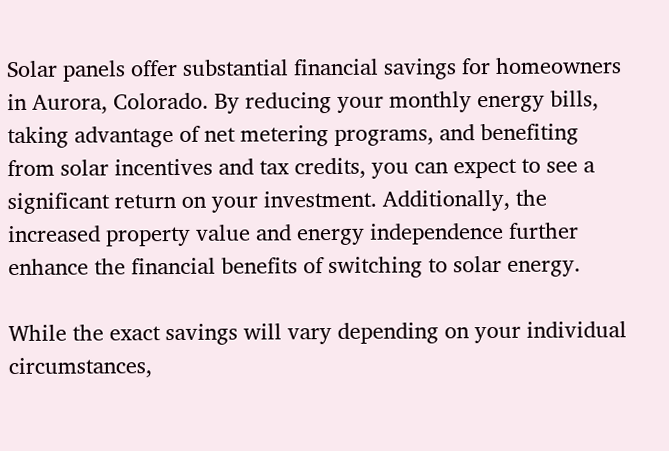Solar panels offer substantial financial savings for homeowners in Aurora, Colorado. By reducing your monthly energy bills, taking advantage of net metering programs, and benefiting from solar incentives and tax credits, you can expect to see a significant return on your investment. Additionally, the increased property value and energy independence further enhance the financial benefits of switching to solar energy.

While the exact savings will vary depending on your individual circumstances,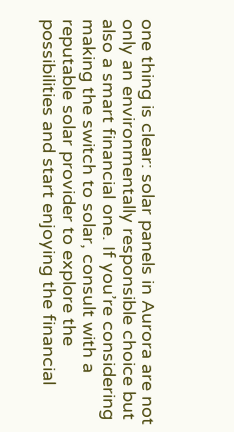one thing is clear: solar panels in Aurora are not only an environmentally responsible choice but also a smart financial one. If you’re considering making the switch to solar, consult with a reputable solar provider to explore the possibilities and start enjoying the financial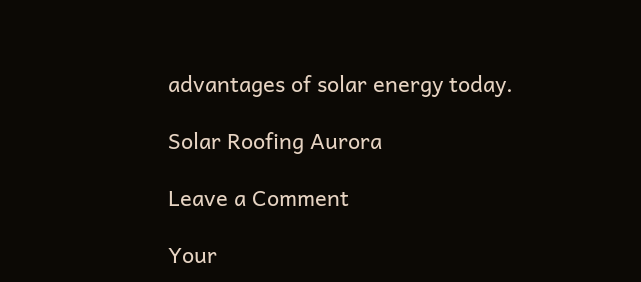advantages of solar energy today.

Solar Roofing Aurora

Leave a Comment

Your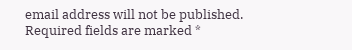email address will not be published. Required fields are marked *